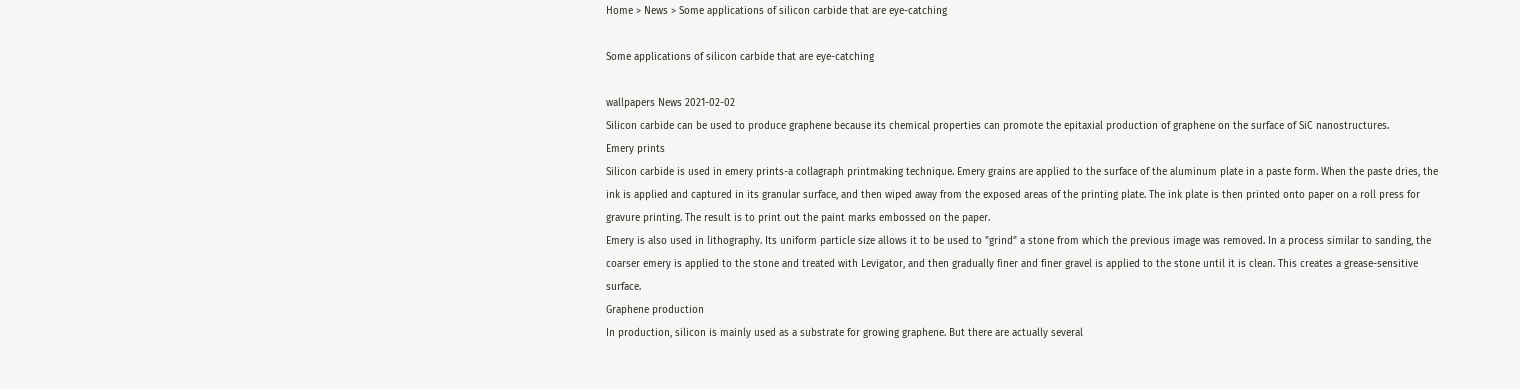Home > News > Some applications of silicon carbide that are eye-catching

Some applications of silicon carbide that are eye-catching

wallpapers News 2021-02-02
Silicon carbide can be used to produce graphene because its chemical properties can promote the epitaxial production of graphene on the surface of SiC nanostructures.
Emery prints
Silicon carbide is used in emery prints-a collagraph printmaking technique. Emery grains are applied to the surface of the aluminum plate in a paste form. When the paste dries, the ink is applied and captured in its granular surface, and then wiped away from the exposed areas of the printing plate. The ink plate is then printed onto paper on a roll press for gravure printing. The result is to print out the paint marks embossed on the paper.
Emery is also used in lithography. Its uniform particle size allows it to be used to "grind" a stone from which the previous image was removed. In a process similar to sanding, the coarser emery is applied to the stone and treated with Levigator, and then gradually finer and finer gravel is applied to the stone until it is clean. This creates a grease-sensitive surface.
Graphene production
In production, silicon is mainly used as a substrate for growing graphene. But there are actually several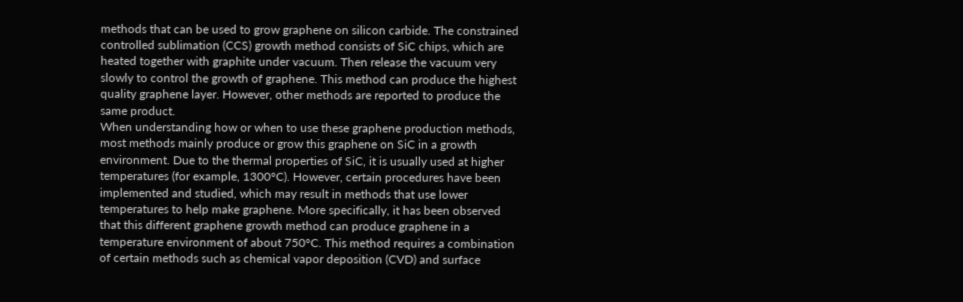methods that can be used to grow graphene on silicon carbide. The constrained controlled sublimation (CCS) growth method consists of SiC chips, which are heated together with graphite under vacuum. Then release the vacuum very slowly to control the growth of graphene. This method can produce the highest quality graphene layer. However, other methods are reported to produce the same product.
When understanding how or when to use these graphene production methods, most methods mainly produce or grow this graphene on SiC in a growth environment. Due to the thermal properties of SiC, it is usually used at higher temperatures (for example, 1300°C). However, certain procedures have been implemented and studied, which may result in methods that use lower temperatures to help make graphene. More specifically, it has been observed that this different graphene growth method can produce graphene in a temperature environment of about 750°C. This method requires a combination of certain methods such as chemical vapor deposition (CVD) and surface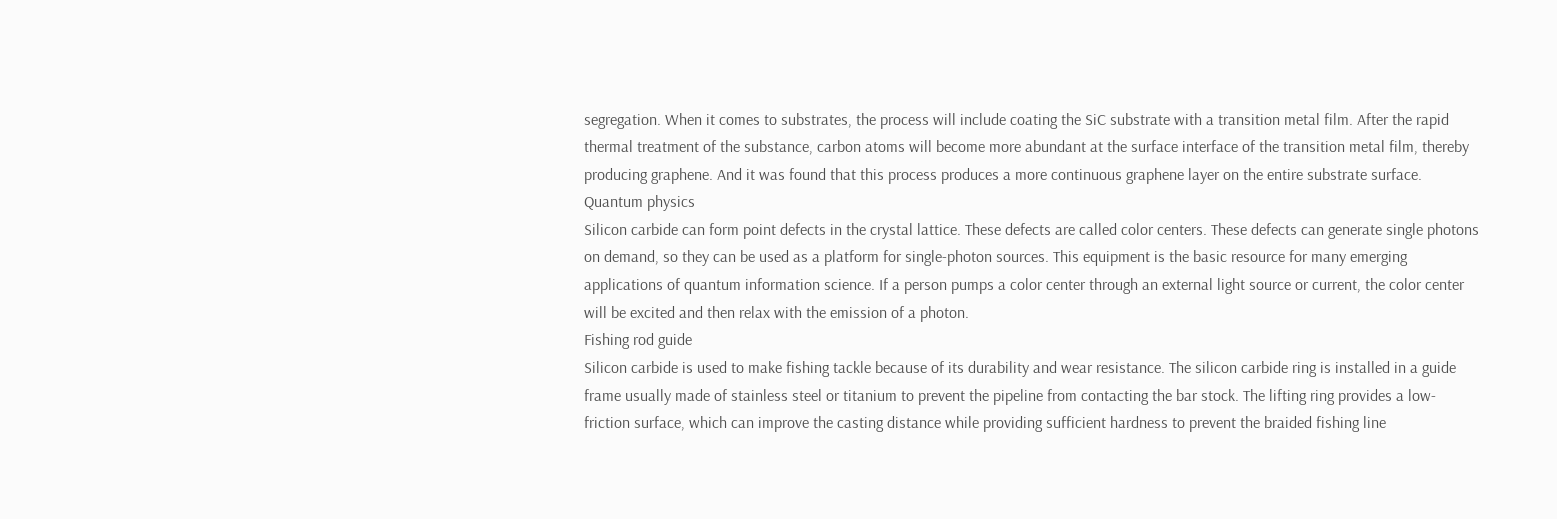segregation. When it comes to substrates, the process will include coating the SiC substrate with a transition metal film. After the rapid thermal treatment of the substance, carbon atoms will become more abundant at the surface interface of the transition metal film, thereby producing graphene. And it was found that this process produces a more continuous graphene layer on the entire substrate surface.
Quantum physics
Silicon carbide can form point defects in the crystal lattice. These defects are called color centers. These defects can generate single photons on demand, so they can be used as a platform for single-photon sources. This equipment is the basic resource for many emerging applications of quantum information science. If a person pumps a color center through an external light source or current, the color center will be excited and then relax with the emission of a photon.
Fishing rod guide
Silicon carbide is used to make fishing tackle because of its durability and wear resistance. The silicon carbide ring is installed in a guide frame usually made of stainless steel or titanium to prevent the pipeline from contacting the bar stock. The lifting ring provides a low-friction surface, which can improve the casting distance while providing sufficient hardness to prevent the braided fishing line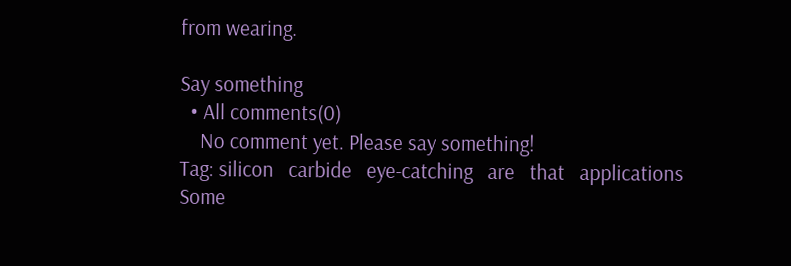from wearing.

Say something
  • All comments(0)
    No comment yet. Please say something!
Tag: silicon   carbide   eye-catching   are   that   applications   Some